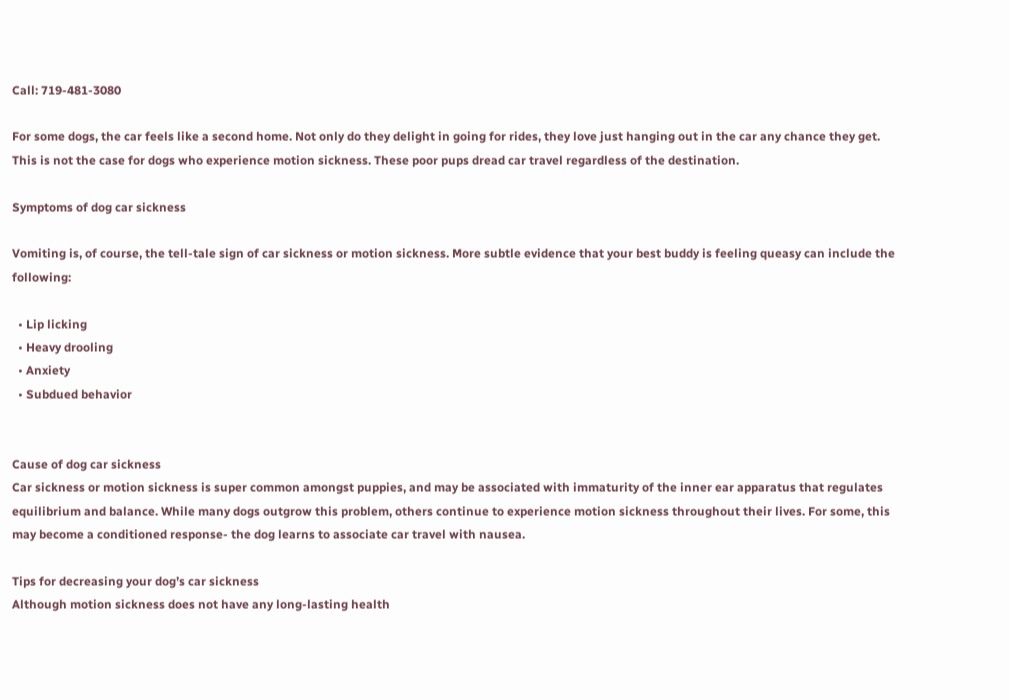Call: 719-481-3080

For some dogs, the car feels like a second home. Not only do they delight in going for rides, they love just hanging out in the car any chance they get. This is not the case for dogs who experience motion sickness. These poor pups dread car travel regardless of the destination.

Symptoms of dog car sickness

Vomiting is, of course, the tell-tale sign of car sickness or motion sickness. More subtle evidence that your best buddy is feeling queasy can include the following:

  • Lip licking
  • Heavy drooling
  • Anxiety
  • Subdued behavior


Cause of dog car sickness
Car sickness or motion sickness is super common amongst puppies, and may be associated with immaturity of the inner ear apparatus that regulates equilibrium and balance. While many dogs outgrow this problem, others continue to experience motion sickness throughout their lives. For some, this may become a conditioned response- the dog learns to associate car travel with nausea.

Tips for decreasing your dog’s car sickness
Although motion sickness does not have any long-lasting health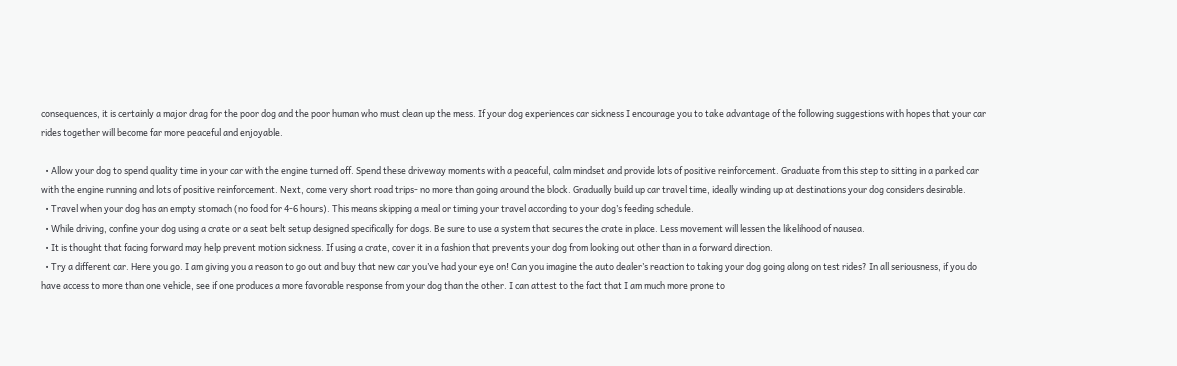consequences, it is certainly a major drag for the poor dog and the poor human who must clean up the mess. If your dog experiences car sickness I encourage you to take advantage of the following suggestions with hopes that your car rides together will become far more peaceful and enjoyable.

  • Allow your dog to spend quality time in your car with the engine turned off. Spend these driveway moments with a peaceful, calm mindset and provide lots of positive reinforcement. Graduate from this step to sitting in a parked car with the engine running and lots of positive reinforcement. Next, come very short road trips- no more than going around the block. Gradually build up car travel time, ideally winding up at destinations your dog considers desirable.
  • Travel when your dog has an empty stomach (no food for 4-6 hours). This means skipping a meal or timing your travel according to your dog’s feeding schedule.
  • While driving, confine your dog using a crate or a seat belt setup designed specifically for dogs. Be sure to use a system that secures the crate in place. Less movement will lessen the likelihood of nausea.
  • It is thought that facing forward may help prevent motion sickness. If using a crate, cover it in a fashion that prevents your dog from looking out other than in a forward direction.
  • Try a different car. Here you go. I am giving you a reason to go out and buy that new car you’ve had your eye on! Can you imagine the auto dealer’s reaction to taking your dog going along on test rides? In all seriousness, if you do have access to more than one vehicle, see if one produces a more favorable response from your dog than the other. I can attest to the fact that I am much more prone to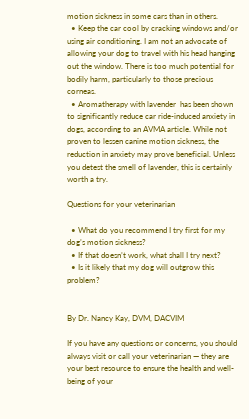motion sickness in some cars than in others.
  • Keep the car cool by cracking windows and/or using air conditioning. I am not an advocate of allowing your dog to travel with his head hanging out the window. There is too much potential for bodily harm, particularly to those precious corneas.
  • Aromatherapy with lavender  has been shown to significantly reduce car ride-induced anxiety in dogs, according to an AVMA article. While not proven to lessen canine motion sickness, the reduction in anxiety may prove beneficial. Unless you detest the smell of lavender, this is certainly worth a try.

Questions for your veterinarian

  • What do you recommend I try first for my dog’s motion sickness?
  • If that doesn’t work, what shall I try next?
  • Is it likely that my dog will outgrow this problem?


By Dr. Nancy Kay, DVM, DACVIM

If you have any questions or concerns, you should always visit or call your veterinarian — they are your best resource to ensure the health and well-being of your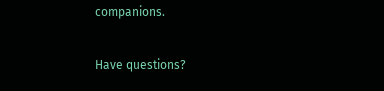companions.

Have questions?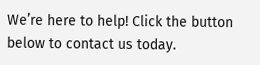We’re here to help! Click the button below to contact us today.